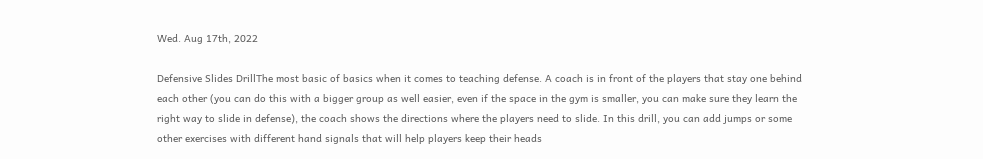Wed. Aug 17th, 2022

Defensive Slides DrillThe most basic of basics when it comes to teaching defense. A coach is in front of the players that stay one behind each other (you can do this with a bigger group as well easier, even if the space in the gym is smaller, you can make sure they learn the right way to slide in defense), the coach shows the directions where the players need to slide. In this drill, you can add jumps or some other exercises with different hand signals that will help players keep their heads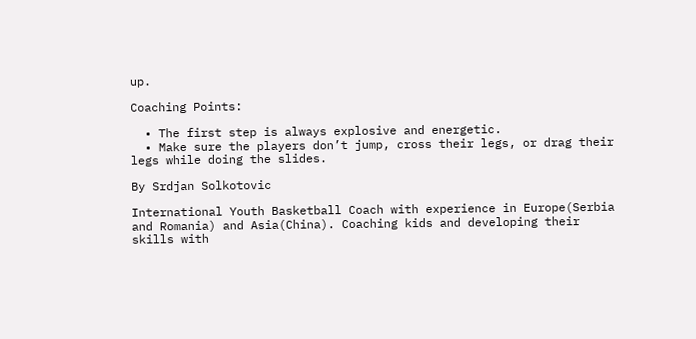up.

Coaching Points:

  • The first step is always explosive and energetic.
  • Make sure the players don’t jump, cross their legs, or drag their legs while doing the slides.

By Srdjan Solkotovic

International Youth Basketball Coach with experience in Europe(Serbia and Romania) and Asia(China). Coaching kids and developing their skills with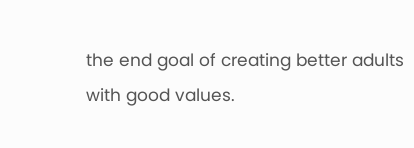the end goal of creating better adults with good values.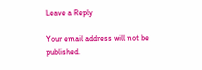Leave a Reply

Your email address will not be published.